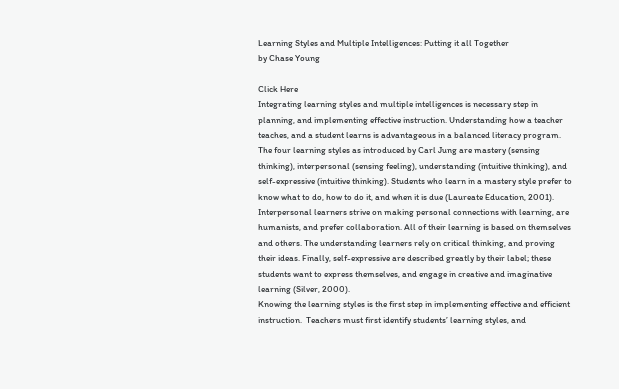Learning Styles and Multiple Intelligences: Putting it all Together
by Chase Young

Click Here
Integrating learning styles and multiple intelligences is necessary step in planning, and implementing effective instruction. Understanding how a teacher teaches, and a student learns is advantageous in a balanced literacy program.
The four learning styles as introduced by Carl Jung are mastery (sensing thinking), interpersonal (sensing feeling), understanding (intuitive thinking), and self-expressive (intuitive thinking). Students who learn in a mastery style prefer to know what to do, how to do it, and when it is due (Laureate Education, 2001). Interpersonal learners strive on making personal connections with learning, are humanists, and prefer collaboration. All of their learning is based on themselves and others. The understanding learners rely on critical thinking, and proving their ideas. Finally, self-expressive are described greatly by their label; these students want to express themselves, and engage in creative and imaginative learning (Silver, 2000).
Knowing the learning styles is the first step in implementing effective and efficient instruction.  Teachers must first identify students’ learning styles, and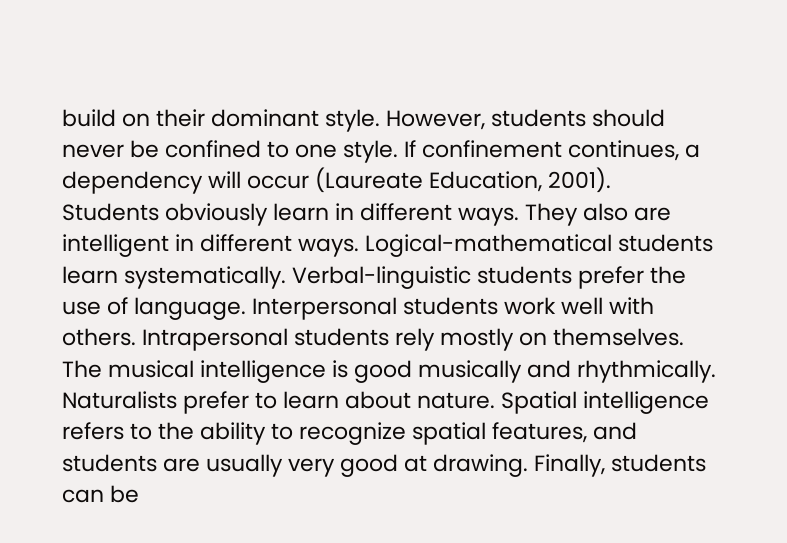build on their dominant style. However, students should never be confined to one style. If confinement continues, a dependency will occur (Laureate Education, 2001).
Students obviously learn in different ways. They also are intelligent in different ways. Logical-mathematical students learn systematically. Verbal-linguistic students prefer the use of language. Interpersonal students work well with others. Intrapersonal students rely mostly on themselves. The musical intelligence is good musically and rhythmically. Naturalists prefer to learn about nature. Spatial intelligence refers to the ability to recognize spatial features, and students are usually very good at drawing. Finally, students can be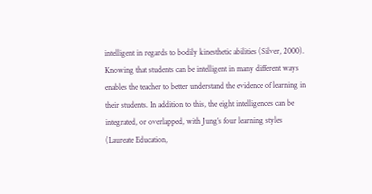intelligent in regards to bodily kinesthetic abilities (Silver, 2000).
Knowing that students can be intelligent in many different ways enables the teacher to better understand the evidence of learning in their students. In addition to this, the eight intelligences can be integrated, or overlapped, with Jung’s four learning styles (Laureate Education,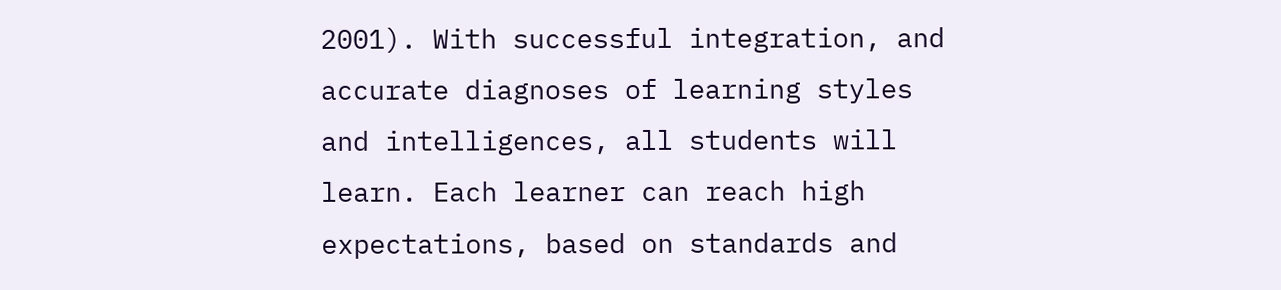2001). With successful integration, and accurate diagnoses of learning styles and intelligences, all students will learn. Each learner can reach high expectations, based on standards and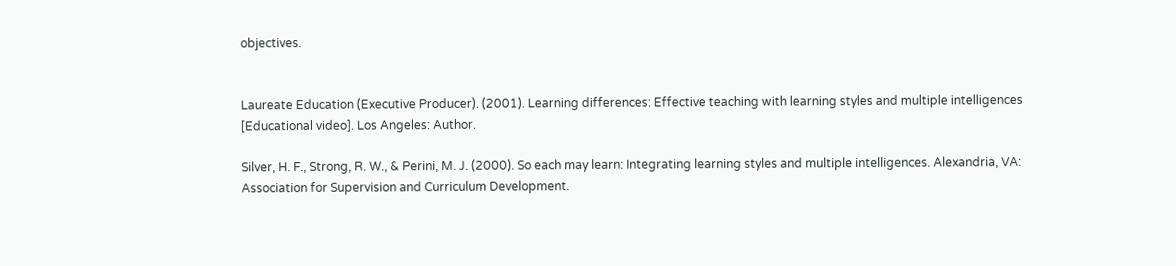objectives.


Laureate Education (Executive Producer). (2001). Learning differences: Effective teaching with learning styles and multiple intelligences [Educational video]. Los Angeles: Author.

Silver, H. F., Strong, R. W., & Perini, M. J. (2000). So each may learn: Integrating learning styles and multiple intelligences. Alexandria, VA: Association for Supervision and Curriculum Development.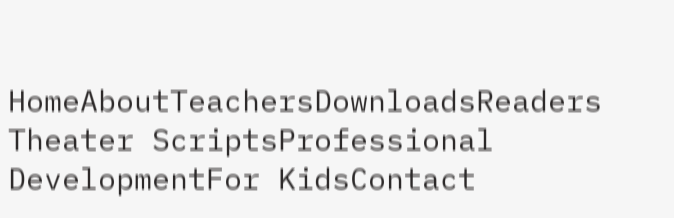HomeAboutTeachersDownloadsReaders Theater ScriptsProfessional DevelopmentFor KidsContact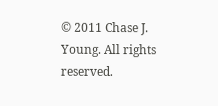© 2011 Chase J. Young. All rights reserved.